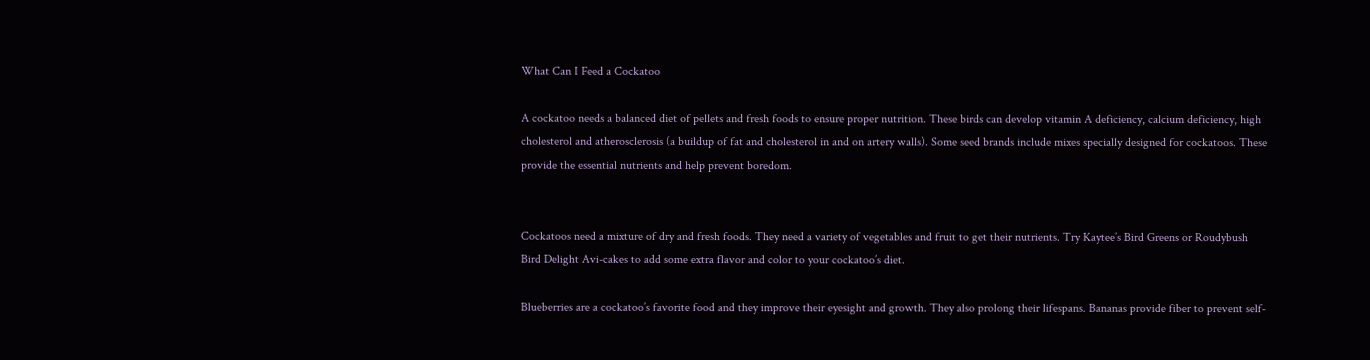What Can I Feed a Cockatoo

A cockatoo needs a balanced diet of pellets and fresh foods to ensure proper nutrition. These birds can develop vitamin A deficiency, calcium deficiency, high cholesterol and atherosclerosis (a buildup of fat and cholesterol in and on artery walls). Some seed brands include mixes specially designed for cockatoos. These provide the essential nutrients and help prevent boredom.


Cockatoos need a mixture of dry and fresh foods. They need a variety of vegetables and fruit to get their nutrients. Try Kaytee’s Bird Greens or Roudybush Bird Delight Avi-cakes to add some extra flavor and color to your cockatoo’s diet.

Blueberries are a cockatoo’s favorite food and they improve their eyesight and growth. They also prolong their lifespans. Bananas provide fiber to prevent self-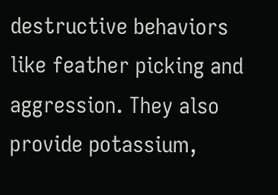destructive behaviors like feather picking and aggression. They also provide potassium,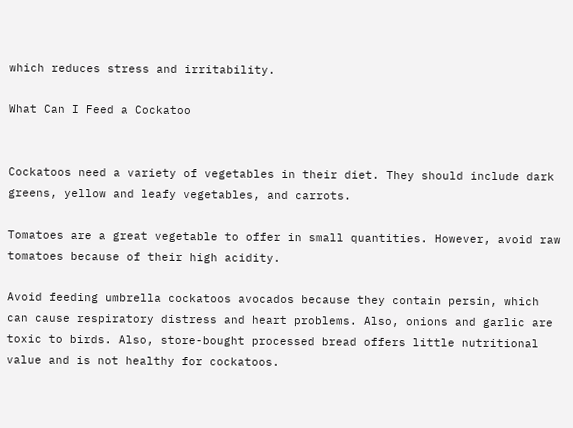which reduces stress and irritability.

What Can I Feed a Cockatoo


Cockatoos need a variety of vegetables in their diet. They should include dark greens, yellow and leafy vegetables, and carrots.

Tomatoes are a great vegetable to offer in small quantities. However, avoid raw tomatoes because of their high acidity.

Avoid feeding umbrella cockatoos avocados because they contain persin, which can cause respiratory distress and heart problems. Also, onions and garlic are toxic to birds. Also, store-bought processed bread offers little nutritional value and is not healthy for cockatoos.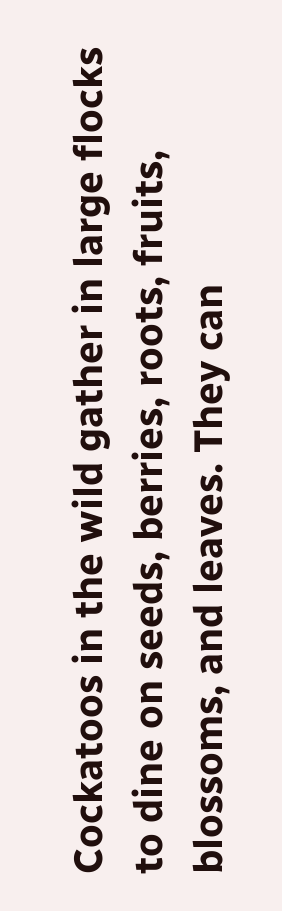Cockatoos in the wild gather in large flocks to dine on seeds, berries, roots, fruits, blossoms, and leaves. They can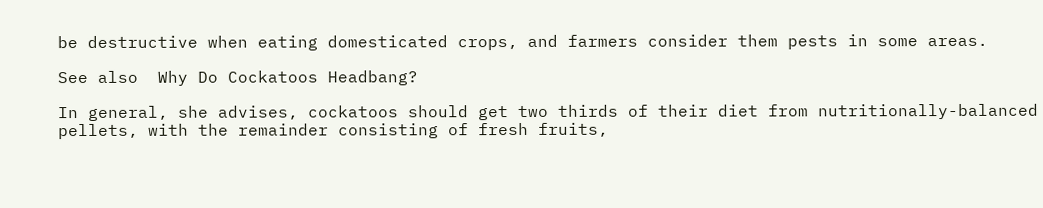be destructive when eating domesticated crops, and farmers consider them pests in some areas.

See also  Why Do Cockatoos Headbang?

In general, she advises, cockatoos should get two thirds of their diet from nutritionally-balanced pellets, with the remainder consisting of fresh fruits,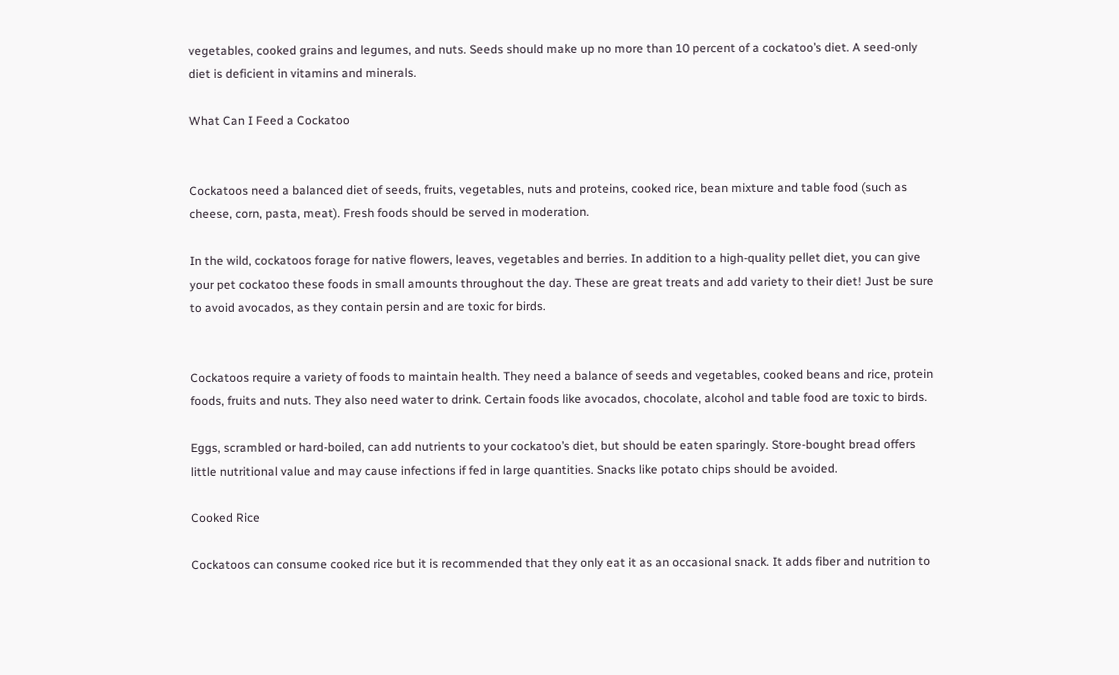vegetables, cooked grains and legumes, and nuts. Seeds should make up no more than 10 percent of a cockatoo’s diet. A seed-only diet is deficient in vitamins and minerals.

What Can I Feed a Cockatoo


Cockatoos need a balanced diet of seeds, fruits, vegetables, nuts and proteins, cooked rice, bean mixture and table food (such as cheese, corn, pasta, meat). Fresh foods should be served in moderation.

In the wild, cockatoos forage for native flowers, leaves, vegetables and berries. In addition to a high-quality pellet diet, you can give your pet cockatoo these foods in small amounts throughout the day. These are great treats and add variety to their diet! Just be sure to avoid avocados, as they contain persin and are toxic for birds.


Cockatoos require a variety of foods to maintain health. They need a balance of seeds and vegetables, cooked beans and rice, protein foods, fruits and nuts. They also need water to drink. Certain foods like avocados, chocolate, alcohol and table food are toxic to birds.

Eggs, scrambled or hard-boiled, can add nutrients to your cockatoo’s diet, but should be eaten sparingly. Store-bought bread offers little nutritional value and may cause infections if fed in large quantities. Snacks like potato chips should be avoided.

Cooked Rice

Cockatoos can consume cooked rice but it is recommended that they only eat it as an occasional snack. It adds fiber and nutrition to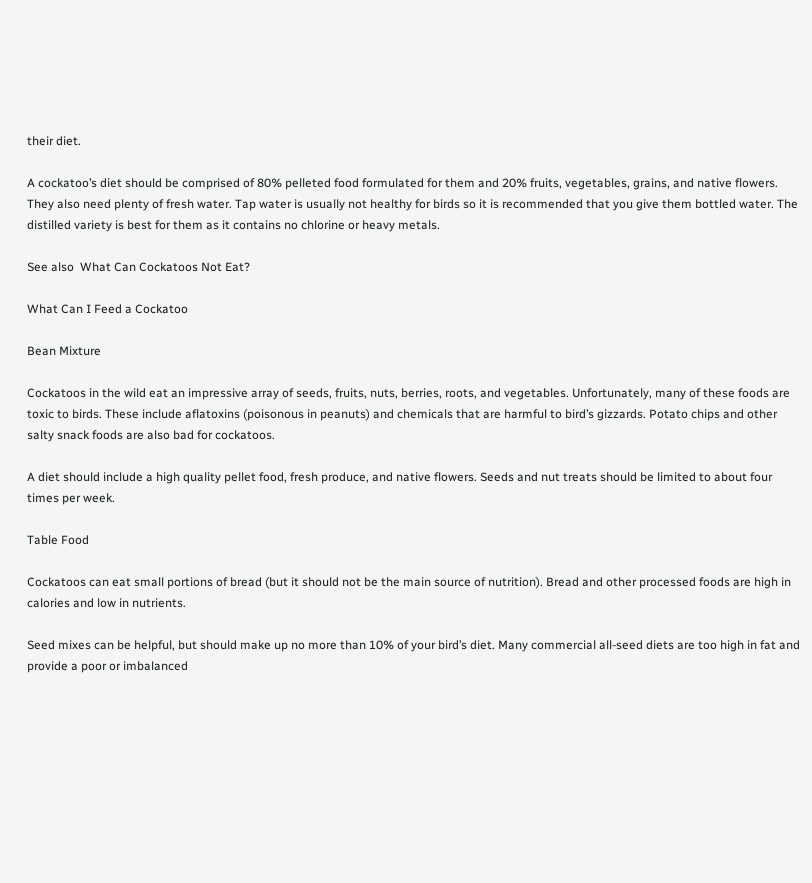their diet.

A cockatoo’s diet should be comprised of 80% pelleted food formulated for them and 20% fruits, vegetables, grains, and native flowers. They also need plenty of fresh water. Tap water is usually not healthy for birds so it is recommended that you give them bottled water. The distilled variety is best for them as it contains no chlorine or heavy metals.

See also  What Can Cockatoos Not Eat?

What Can I Feed a Cockatoo

Bean Mixture

Cockatoos in the wild eat an impressive array of seeds, fruits, nuts, berries, roots, and vegetables. Unfortunately, many of these foods are toxic to birds. These include aflatoxins (poisonous in peanuts) and chemicals that are harmful to bird’s gizzards. Potato chips and other salty snack foods are also bad for cockatoos.

A diet should include a high quality pellet food, fresh produce, and native flowers. Seeds and nut treats should be limited to about four times per week.

Table Food

Cockatoos can eat small portions of bread (but it should not be the main source of nutrition). Bread and other processed foods are high in calories and low in nutrients.

Seed mixes can be helpful, but should make up no more than 10% of your bird’s diet. Many commercial all-seed diets are too high in fat and provide a poor or imbalanced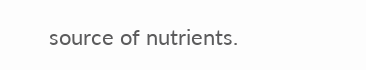source of nutrients.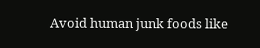Avoid human junk foods like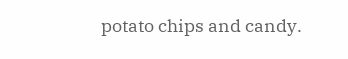potato chips and candy.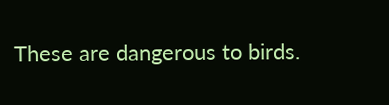These are dangerous to birds.